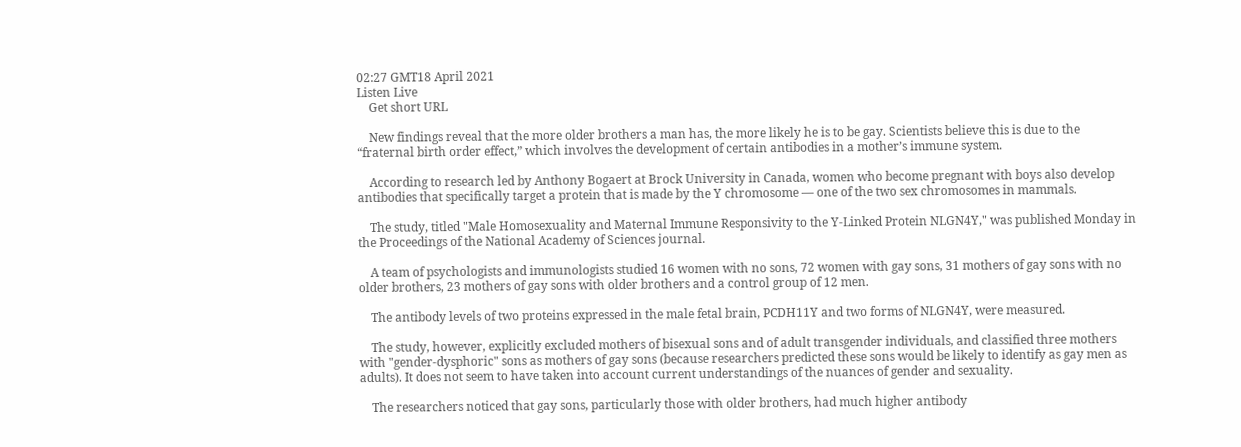02:27 GMT18 April 2021
Listen Live
    Get short URL

    New findings reveal that the more older brothers a man has, the more likely he is to be gay. Scientists believe this is due to the “fraternal birth order effect,” which involves the development of certain antibodies in a mother’s immune system.

    According to research led by Anthony Bogaert at Brock University in Canada, women who become pregnant with boys also develop antibodies that specifically target a protein that is made by the Y chromosome — one of the two sex chromosomes in mammals.

    The study, titled "Male Homosexuality and Maternal Immune Responsivity to the Y-Linked Protein NLGN4Y," was published Monday in the Proceedings of the National Academy of Sciences journal.

    A team of psychologists and immunologists studied 16 women with no sons, 72 women with gay sons, 31 mothers of gay sons with no older brothers, 23 mothers of gay sons with older brothers and a control group of 12 men.

    The antibody levels of two proteins expressed in the male fetal brain, PCDH11Y and two forms of NLGN4Y, were measured.

    The study, however, explicitly excluded mothers of bisexual sons and of adult transgender individuals, and classified three mothers with "gender-dysphoric" sons as mothers of gay sons (because researchers predicted these sons would be likely to identify as gay men as adults). It does not seem to have taken into account current understandings of the nuances of gender and sexuality.

    The researchers noticed that gay sons, particularly those with older brothers, had much higher antibody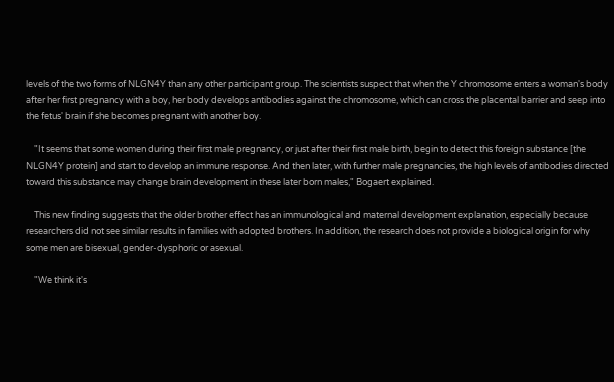levels of the two forms of NLGN4Y than any other participant group. The scientists suspect that when the Y chromosome enters a woman's body after her first pregnancy with a boy, her body develops antibodies against the chromosome, which can cross the placental barrier and seep into the fetus' brain if she becomes pregnant with another boy.

    "It seems that some women during their first male pregnancy, or just after their first male birth, begin to detect this foreign substance [the NLGN4Y protein] and start to develop an immune response. And then later, with further male pregnancies, the high levels of antibodies directed toward this substance may change brain development in these later born males," Bogaert explained.

    This new finding suggests that the older brother effect has an immunological and maternal development explanation, especially because researchers did not see similar results in families with adopted brothers. In addition, the research does not provide a biological origin for why some men are bisexual, gender-dysphoric or asexual.

    "We think it's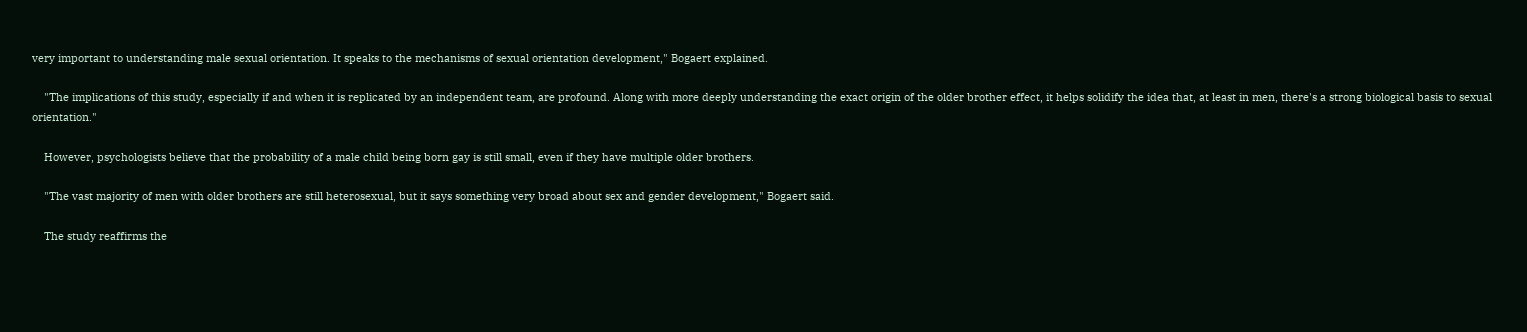very important to understanding male sexual orientation. It speaks to the mechanisms of sexual orientation development," Bogaert explained.

    "The implications of this study, especially if and when it is replicated by an independent team, are profound. Along with more deeply understanding the exact origin of the older brother effect, it helps solidify the idea that, at least in men, there's a strong biological basis to sexual orientation."

    However, psychologists believe that the probability of a male child being born gay is still small, even if they have multiple older brothers.

    "The vast majority of men with older brothers are still heterosexual, but it says something very broad about sex and gender development," Bogaert said.

    The study reaffirms the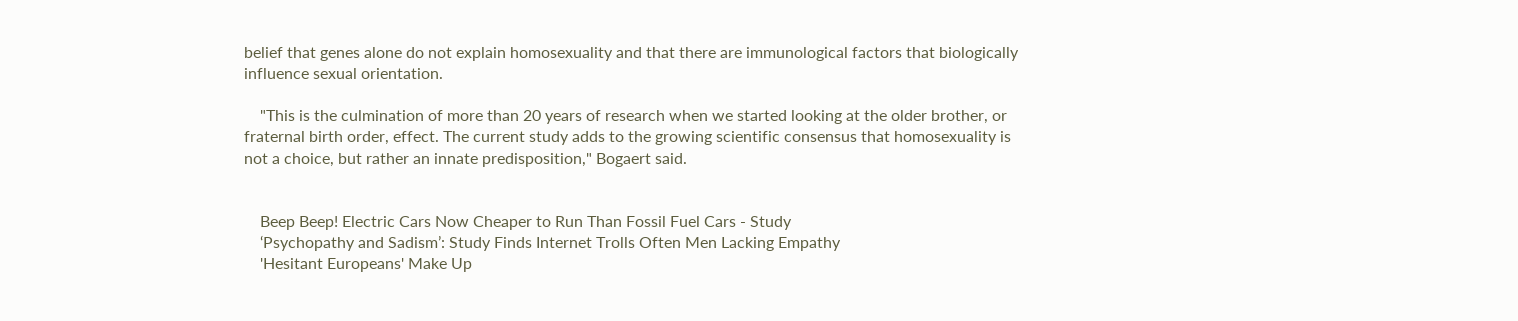belief that genes alone do not explain homosexuality and that there are immunological factors that biologically influence sexual orientation.

    "This is the culmination of more than 20 years of research when we started looking at the older brother, or fraternal birth order, effect. The current study adds to the growing scientific consensus that homosexuality is not a choice, but rather an innate predisposition," Bogaert said.


    Beep Beep! Electric Cars Now Cheaper to Run Than Fossil Fuel Cars - Study
    ‘Psychopathy and Sadism’: Study Finds Internet Trolls Often Men Lacking Empathy
    'Hesitant Europeans' Make Up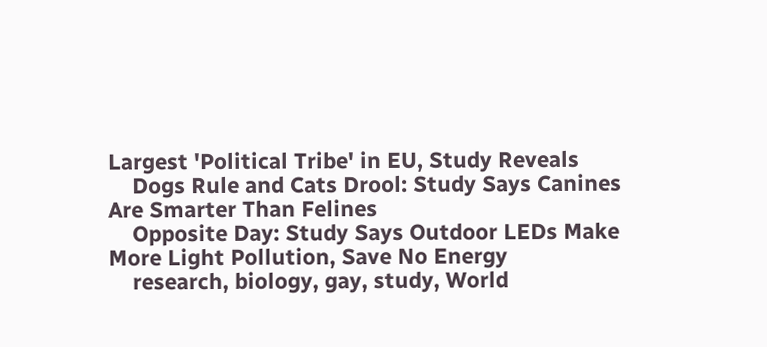Largest 'Political Tribe' in EU, Study Reveals
    Dogs Rule and Cats Drool: Study Says Canines Are Smarter Than Felines
    Opposite Day: Study Says Outdoor LEDs Make More Light Pollution, Save No Energy
    research, biology, gay, study, World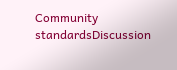Community standardsDiscussion